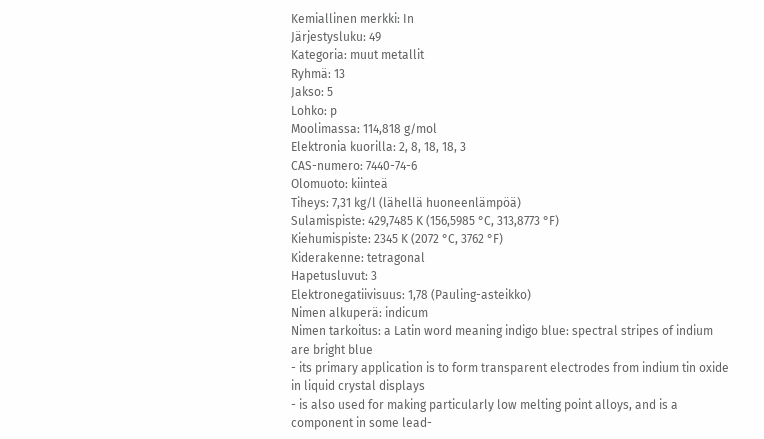Kemiallinen merkki: In
Järjestysluku: 49
Kategoria: muut metallit
Ryhmä: 13
Jakso: 5
Lohko: p
Moolimassa: 114,818 g/mol
Elektronia kuorilla: 2, 8, 18, 18, 3
CAS-numero: 7440-74-6
Olomuoto: kiinteä
Tiheys: 7,31 kg/l (lähellä huoneenlämpöä)
Sulamispiste: 429,7485 K (156,5985 °C, 313,8773 °F)
Kiehumispiste: 2345 K (2072 °C, 3762 °F)
Kiderakenne: tetragonal
Hapetusluvut: 3
Elektronegatiivisuus: 1,78 (Pauling-asteikko)
Nimen alkuperä: indicum
Nimen tarkoitus: a Latin word meaning indigo blue: spectral stripes of indium are bright blue
- its primary application is to form transparent electrodes from indium tin oxide in liquid crystal displays
- is also used for making particularly low melting point alloys, and is a component in some lead-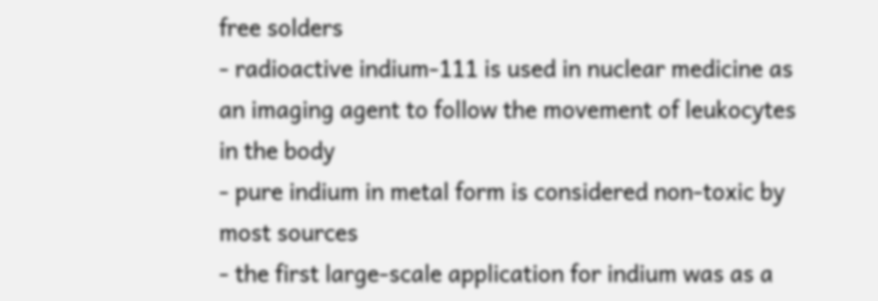free solders
- radioactive indium-111 is used in nuclear medicine as an imaging agent to follow the movement of leukocytes in the body
- pure indium in metal form is considered non-toxic by most sources
- the first large-scale application for indium was as a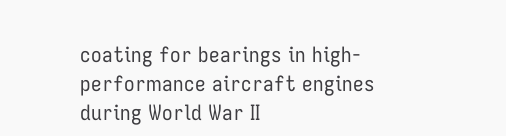coating for bearings in high-performance aircraft engines during World War II